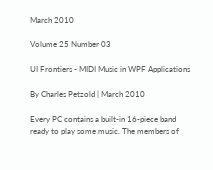March 2010

Volume 25 Number 03

UI Frontiers - MIDI Music in WPF Applications

By Charles Petzold | March 2010

Every PC contains a built-in 16-piece band ready to play some music. The members of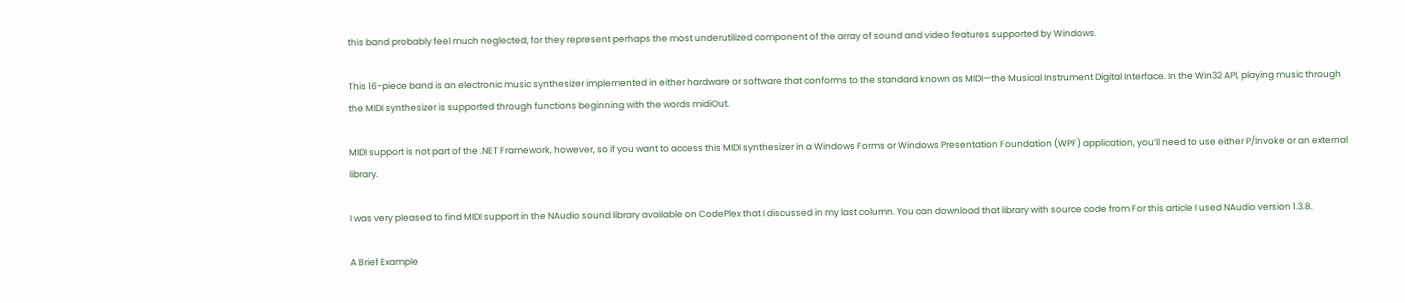this band probably feel much neglected, for they represent perhaps the most underutilized component of the array of sound and video features supported by Windows.

This 16-piece band is an electronic music synthesizer implemented in either hardware or software that conforms to the standard known as MIDI—the Musical Instrument Digital Interface. In the Win32 API, playing music through the MIDI synthesizer is supported through functions beginning with the words midiOut.

MIDI support is not part of the .NET Framework, however, so if you want to access this MIDI synthesizer in a Windows Forms or Windows Presentation Foundation (WPF) application, you’ll need to use either P/Invoke or an external library.

I was very pleased to find MIDI support in the NAudio sound library available on CodePlex that I discussed in my last column. You can download that library with source code from For this article I used NAudio version 1.3.8.

A Brief Example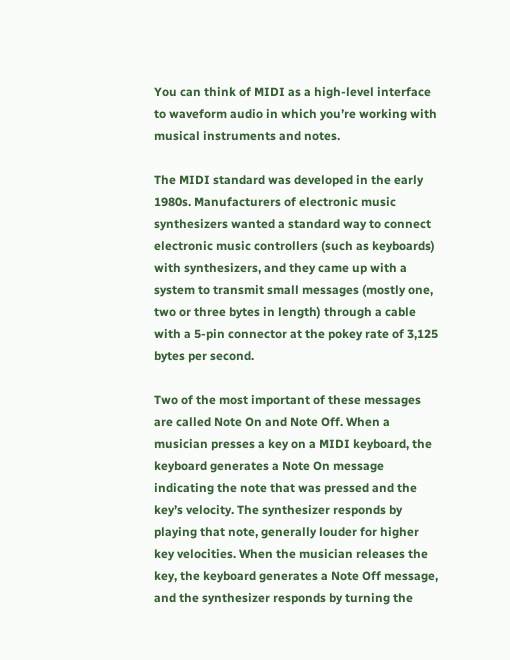You can think of MIDI as a high-level interface to waveform audio in which you’re working with musical instruments and notes.

The MIDI standard was developed in the early 1980s. Manufacturers of electronic music synthesizers wanted a standard way to connect electronic music controllers (such as keyboards) with synthesizers, and they came up with a system to transmit small messages (mostly one, two or three bytes in length) through a cable with a 5-pin connector at the pokey rate of 3,125 bytes per second.

Two of the most important of these messages are called Note On and Note Off. When a musician presses a key on a MIDI keyboard, the keyboard generates a Note On message indicating the note that was pressed and the key’s velocity. The synthesizer responds by playing that note, generally louder for higher key velocities. When the musician releases the key, the keyboard generates a Note Off message, and the synthesizer responds by turning the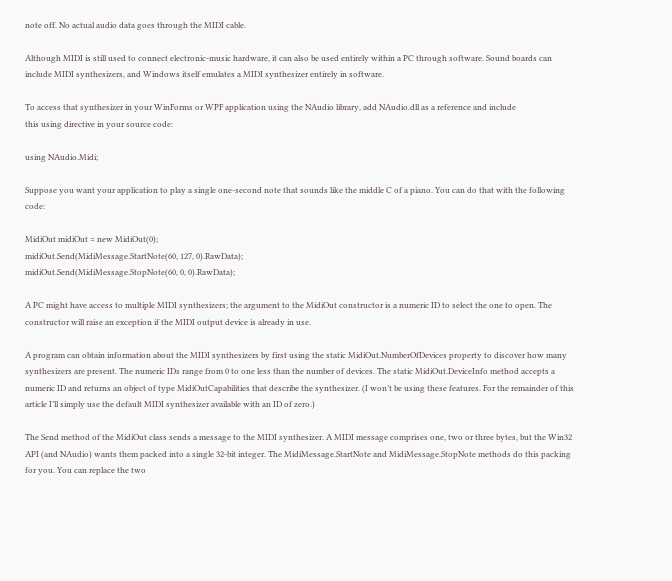note off. No actual audio data goes through the MIDI cable.

Although MIDI is still used to connect electronic-music hardware, it can also be used entirely within a PC through software. Sound boards can include MIDI synthesizers, and Windows itself emulates a MIDI synthesizer entirely in software.

To access that synthesizer in your WinForms or WPF application using the NAudio library, add NAudio.dll as a reference and include
this using directive in your source code:

using NAudio.Midi;

Suppose you want your application to play a single one-second note that sounds like the middle C of a piano. You can do that with the following code:

MidiOut midiOut = new MidiOut(0);
midiOut.Send(MidiMessage.StartNote(60, 127, 0).RawData);
midiOut.Send(MidiMessage.StopNote(60, 0, 0).RawData);

A PC might have access to multiple MIDI synthesizers; the argument to the MidiOut constructor is a numeric ID to select the one to open. The constructor will raise an exception if the MIDI output device is already in use.

A program can obtain information about the MIDI synthesizers by first using the static MidiOut.NumberOfDevices property to discover how many synthesizers are present. The numeric IDs range from 0 to one less than the number of devices. The static MidiOut.DeviceInfo method accepts a numeric ID and returns an object of type MidiOutCapabilities that describe the synthesizer. (I won’t be using these features. For the remainder of this article I’ll simply use the default MIDI synthesizer available with an ID of zero.)

The Send method of the MidiOut class sends a message to the MIDI synthesizer. A MIDI message comprises one, two or three bytes, but the Win32 API (and NAudio) wants them packed into a single 32-bit integer. The MidiMessage.StartNote and MidiMessage.StopNote methods do this packing for you. You can replace the two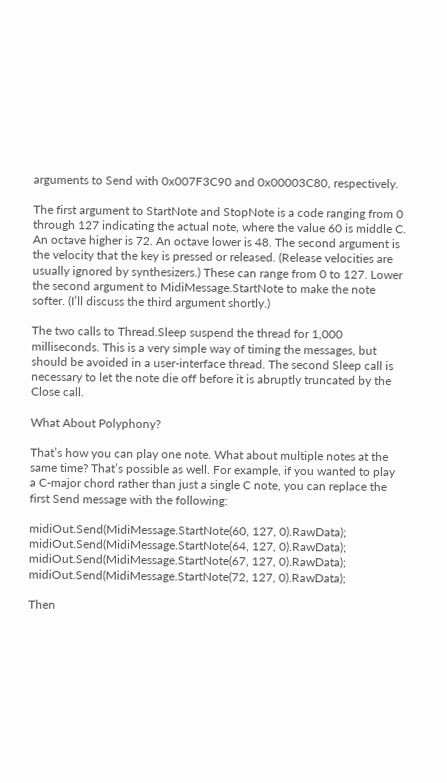arguments to Send with 0x007F3C90 and 0x00003C80, respectively.

The first argument to StartNote and StopNote is a code ranging from 0 through 127 indicating the actual note, where the value 60 is middle C. An octave higher is 72. An octave lower is 48. The second argument is the velocity that the key is pressed or released. (Release velocities are usually ignored by synthesizers.) These can range from 0 to 127. Lower the second argument to MidiMessage.StartNote to make the note softer. (I’ll discuss the third argument shortly.)

The two calls to Thread.Sleep suspend the thread for 1,000 milliseconds. This is a very simple way of timing the messages, but should be avoided in a user-interface thread. The second Sleep call is necessary to let the note die off before it is abruptly truncated by the Close call.

What About Polyphony?

That’s how you can play one note. What about multiple notes at the same time? That’s possible as well. For example, if you wanted to play a C-major chord rather than just a single C note, you can replace the first Send message with the following:

midiOut.Send(MidiMessage.StartNote(60, 127, 0).RawData);
midiOut.Send(MidiMessage.StartNote(64, 127, 0).RawData);
midiOut.Send(MidiMessage.StartNote(67, 127, 0).RawData);
midiOut.Send(MidiMessage.StartNote(72, 127, 0).RawData);

Then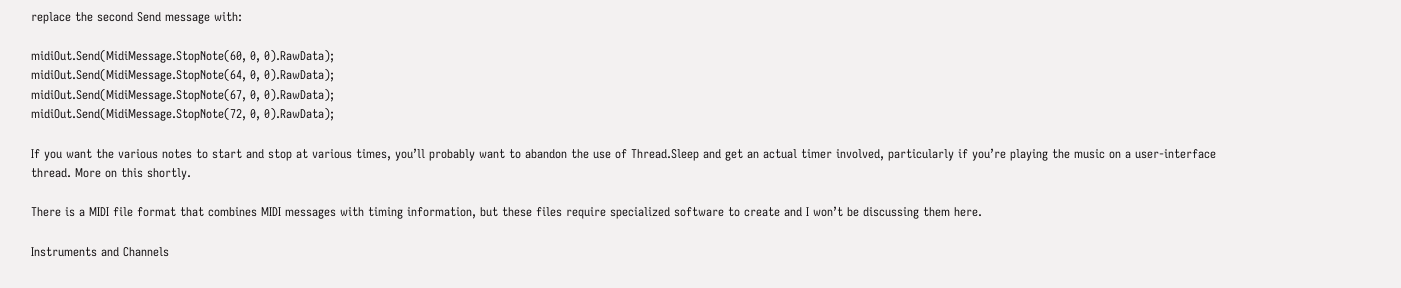replace the second Send message with:

midiOut.Send(MidiMessage.StopNote(60, 0, 0).RawData);
midiOut.Send(MidiMessage.StopNote(64, 0, 0).RawData);
midiOut.Send(MidiMessage.StopNote(67, 0, 0).RawData);
midiOut.Send(MidiMessage.StopNote(72, 0, 0).RawData);

If you want the various notes to start and stop at various times, you’ll probably want to abandon the use of Thread.Sleep and get an actual timer involved, particularly if you’re playing the music on a user-interface thread. More on this shortly.

There is a MIDI file format that combines MIDI messages with timing information, but these files require specialized software to create and I won’t be discussing them here.

Instruments and Channels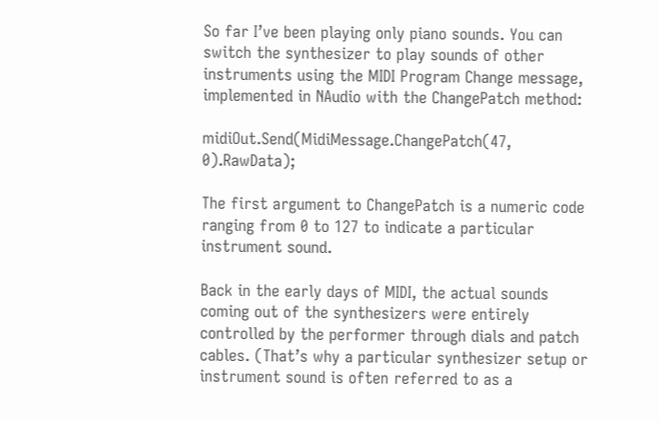So far I’ve been playing only piano sounds. You can switch the synthesizer to play sounds of other instruments using the MIDI Program Change message, implemented in NAudio with the ChangePatch method:

midiOut.Send(MidiMessage.ChangePatch(47, 0).RawData);

The first argument to ChangePatch is a numeric code ranging from 0 to 127 to indicate a particular instrument sound.

Back in the early days of MIDI, the actual sounds coming out of the synthesizers were entirely controlled by the performer through dials and patch cables. (That’s why a particular synthesizer setup or instrument sound is often referred to as a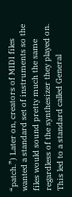“patch.”) Later on, creators of MIDI files wanted a standard set of instruments so the files would sound pretty much the same regardless of the synthesizer they played on. This led to a standard called General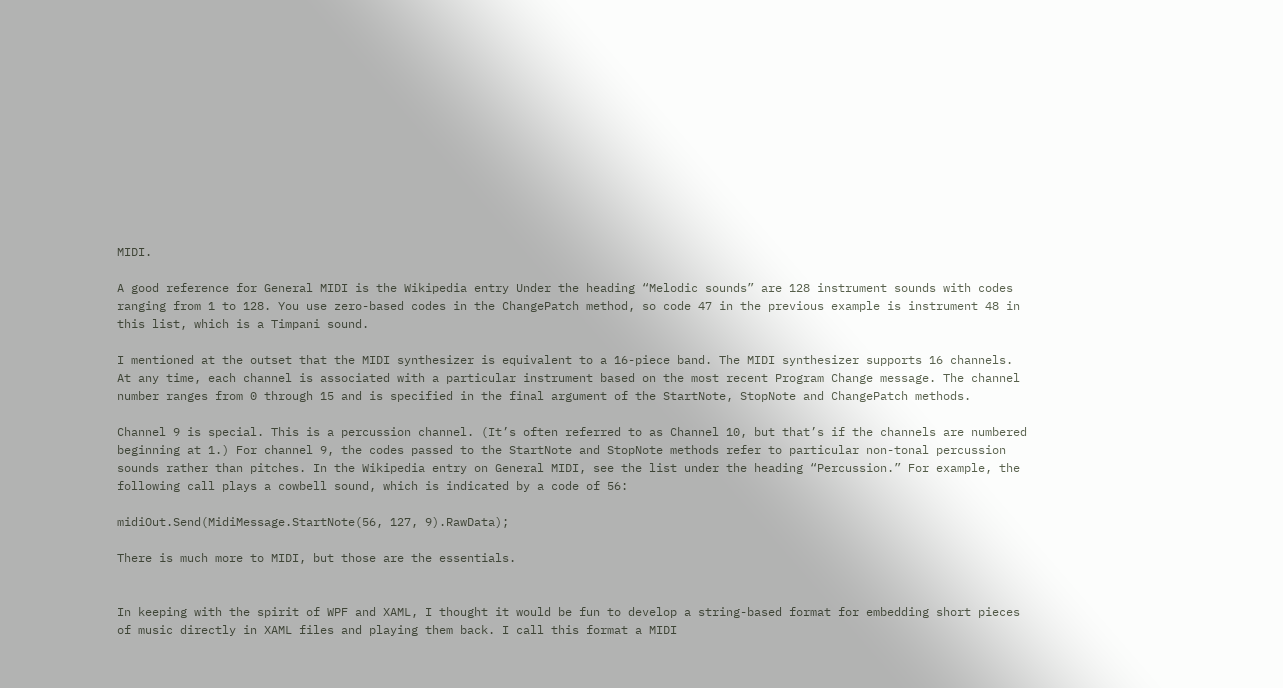MIDI.

A good reference for General MIDI is the Wikipedia entry Under the heading “Melodic sounds” are 128 instrument sounds with codes ranging from 1 to 128. You use zero-based codes in the ChangePatch method, so code 47 in the previous example is instrument 48 in this list, which is a Timpani sound.

I mentioned at the outset that the MIDI synthesizer is equivalent to a 16-piece band. The MIDI synthesizer supports 16 channels. At any time, each channel is associated with a particular instrument based on the most recent Program Change message. The channel number ranges from 0 through 15 and is specified in the final argument of the StartNote, StopNote and ChangePatch methods.

Channel 9 is special. This is a percussion channel. (It’s often referred to as Channel 10, but that’s if the channels are numbered beginning at 1.) For channel 9, the codes passed to the StartNote and StopNote methods refer to particular non-tonal percussion sounds rather than pitches. In the Wikipedia entry on General MIDI, see the list under the heading “Percussion.” For example, the following call plays a cowbell sound, which is indicated by a code of 56:

midiOut.Send(MidiMessage.StartNote(56, 127, 9).RawData);

There is much more to MIDI, but those are the essentials.


In keeping with the spirit of WPF and XAML, I thought it would be fun to develop a string-based format for embedding short pieces of music directly in XAML files and playing them back. I call this format a MIDI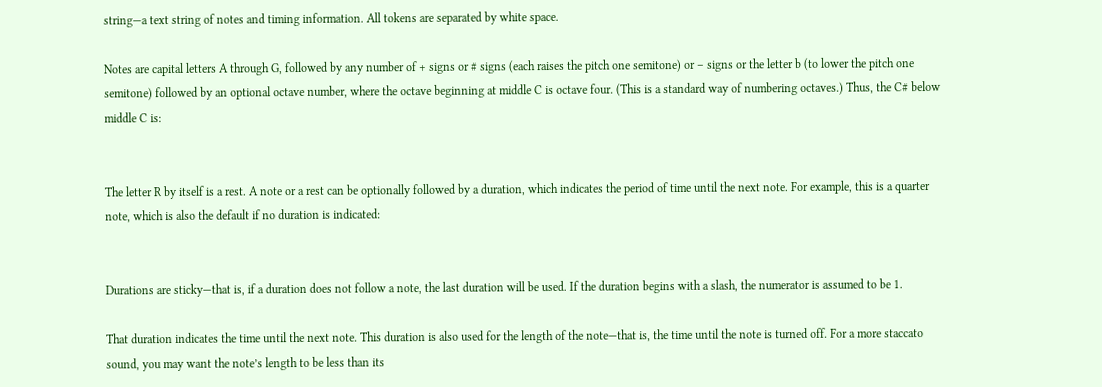string—a text string of notes and timing information. All tokens are separated by white space.

Notes are capital letters A through G, followed by any number of + signs or # signs (each raises the pitch one semitone) or – signs or the letter b (to lower the pitch one semitone) followed by an optional octave number, where the octave beginning at middle C is octave four. (This is a standard way of numbering octaves.) Thus, the C# below middle C is:


The letter R by itself is a rest. A note or a rest can be optionally followed by a duration, which indicates the period of time until the next note. For example, this is a quarter note, which is also the default if no duration is indicated:


Durations are sticky—that is, if a duration does not follow a note, the last duration will be used. If the duration begins with a slash, the numerator is assumed to be 1.

That duration indicates the time until the next note. This duration is also used for the length of the note—that is, the time until the note is turned off. For a more staccato sound, you may want the note’s length to be less than its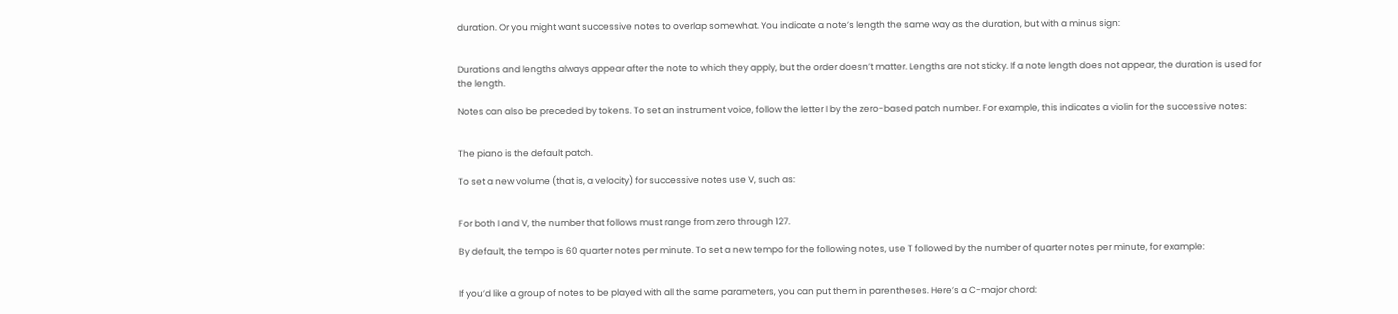duration. Or you might want successive notes to overlap somewhat. You indicate a note’s length the same way as the duration, but with a minus sign:


Durations and lengths always appear after the note to which they apply, but the order doesn’t matter. Lengths are not sticky. If a note length does not appear, the duration is used for the length.

Notes can also be preceded by tokens. To set an instrument voice, follow the letter I by the zero-based patch number. For example, this indicates a violin for the successive notes:


The piano is the default patch.

To set a new volume (that is, a velocity) for successive notes use V, such as:


For both I and V, the number that follows must range from zero through 127.

By default, the tempo is 60 quarter notes per minute. To set a new tempo for the following notes, use T followed by the number of quarter notes per minute, for example:


If you’d like a group of notes to be played with all the same parameters, you can put them in parentheses. Here’s a C-major chord: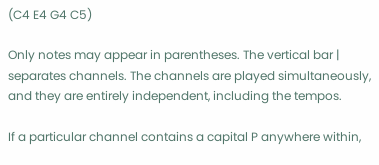(C4 E4 G4 C5)

Only notes may appear in parentheses. The vertical bar | separates channels. The channels are played simultaneously, and they are entirely independent, including the tempos.

If a particular channel contains a capital P anywhere within,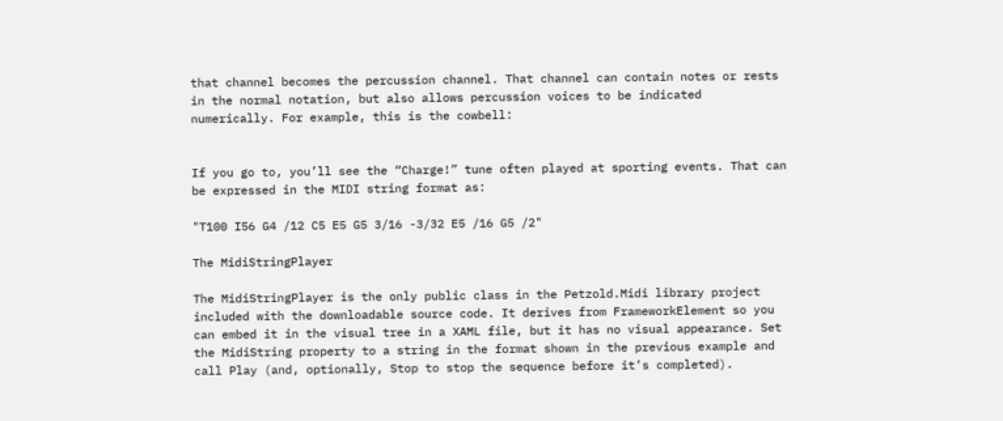that channel becomes the percussion channel. That channel can contain notes or rests in the normal notation, but also allows percussion voices to be indicated numerically. For example, this is the cowbell:


If you go to, you’ll see the “Charge!” tune often played at sporting events. That can be expressed in the MIDI string format as:

"T100 I56 G4 /12 C5 E5 G5 3/16 -3/32 E5 /16 G5 /2"

The MidiStringPlayer

The MidiStringPlayer is the only public class in the Petzold.Midi library project included with the downloadable source code. It derives from FrameworkElement so you can embed it in the visual tree in a XAML file, but it has no visual appearance. Set the MidiString property to a string in the format shown in the previous example and call Play (and, optionally, Stop to stop the sequence before it’s completed).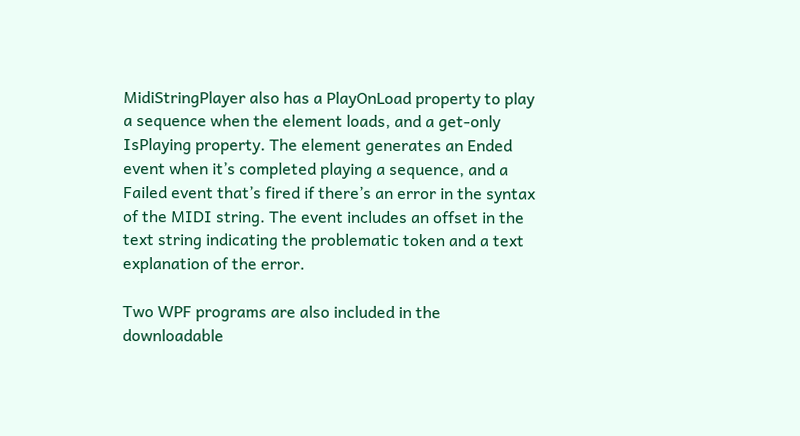MidiStringPlayer also has a PlayOnLoad property to play a sequence when the element loads, and a get-only IsPlaying property. The element generates an Ended event when it’s completed playing a sequence, and a Failed event that’s fired if there’s an error in the syntax of the MIDI string. The event includes an offset in the text string indicating the problematic token and a text explanation of the error.

Two WPF programs are also included in the downloadable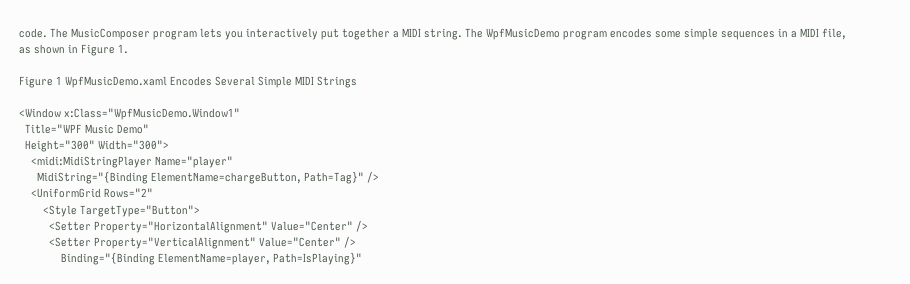code. The MusicComposer program lets you interactively put together a MIDI string. The WpfMusicDemo program encodes some simple sequences in a MIDI file, as shown in Figure 1.

Figure 1 WpfMusicDemo.xaml Encodes Several Simple MIDI Strings

<Window x:Class="WpfMusicDemo.Window1"
  Title="WPF Music Demo"
  Height="300" Width="300">
    <midi:MidiStringPlayer Name="player"
      MidiString="{Binding ElementName=chargeButton, Path=Tag}" />
    <UniformGrid Rows="2"
        <Style TargetType="Button">
          <Setter Property="HorizontalAlignment" Value="Center" />
          <Setter Property="VerticalAlignment" Value="Center" />
              Binding="{Binding ElementName=player, Path=IsPlaying}"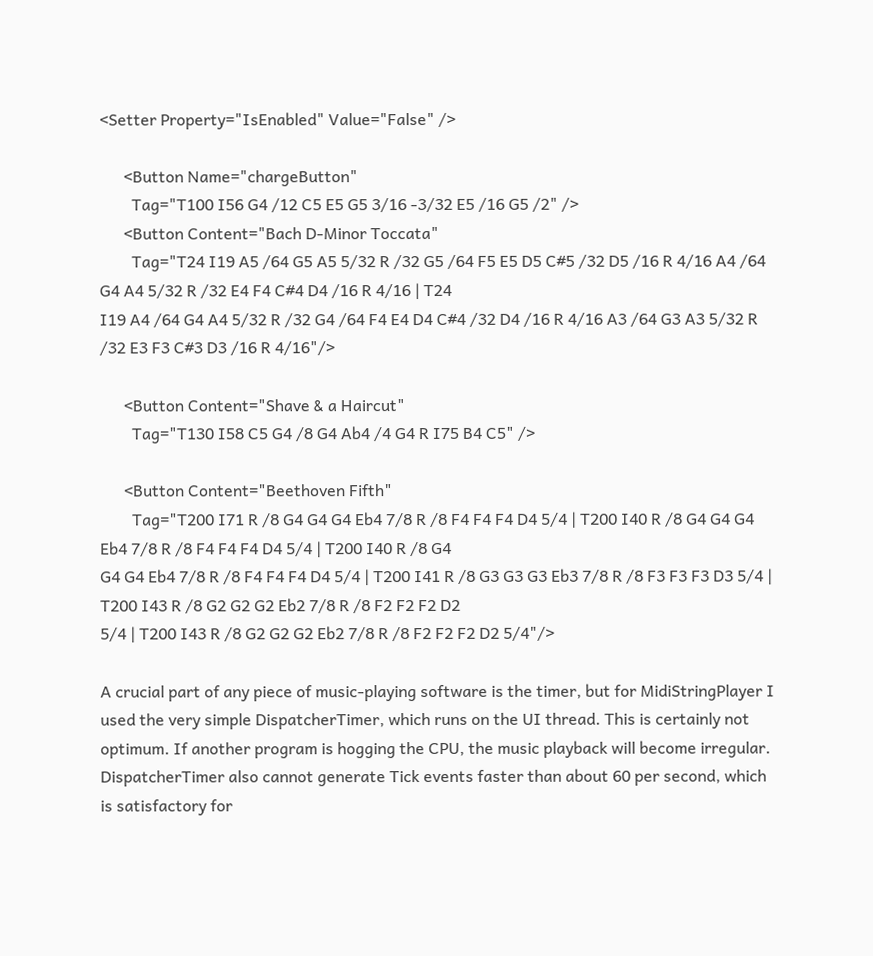<Setter Property="IsEnabled" Value="False" />

      <Button Name="chargeButton"
        Tag="T100 I56 G4 /12 C5 E5 G5 3/16 -3/32 E5 /16 G5 /2" />
      <Button Content="Bach D-Minor Toccata"
        Tag="T24 I19 A5 /64 G5 A5 5/32 R /32 G5 /64 F5 E5 D5 C#5 /32 D5 /16 R 4/16 A4 /64 G4 A4 5/32 R /32 E4 F4 C#4 D4 /16 R 4/16 | T24
I19 A4 /64 G4 A4 5/32 R /32 G4 /64 F4 E4 D4 C#4 /32 D4 /16 R 4/16 A3 /64 G3 A3 5/32 R /32 E3 F3 C#3 D3 /16 R 4/16"/>

      <Button Content="Shave & a Haircut"
        Tag="T130 I58 C5 G4 /8 G4 Ab4 /4 G4 R I75 B4 C5" />

      <Button Content="Beethoven Fifth"
        Tag="T200 I71 R /8 G4 G4 G4 Eb4 7/8 R /8 F4 F4 F4 D4 5/4 | T200 I40 R /8 G4 G4 G4 Eb4 7/8 R /8 F4 F4 F4 D4 5/4 | T200 I40 R /8 G4
G4 G4 Eb4 7/8 R /8 F4 F4 F4 D4 5/4 | T200 I41 R /8 G3 G3 G3 Eb3 7/8 R /8 F3 F3 F3 D3 5/4 | T200 I43 R /8 G2 G2 G2 Eb2 7/8 R /8 F2 F2 F2 D2
5/4 | T200 I43 R /8 G2 G2 G2 Eb2 7/8 R /8 F2 F2 F2 D2 5/4"/>

A crucial part of any piece of music-playing software is the timer, but for MidiStringPlayer I used the very simple DispatcherTimer, which runs on the UI thread. This is certainly not optimum. If another program is hogging the CPU, the music playback will become irregular. DispatcherTimer also cannot generate Tick events faster than about 60 per second, which is satisfactory for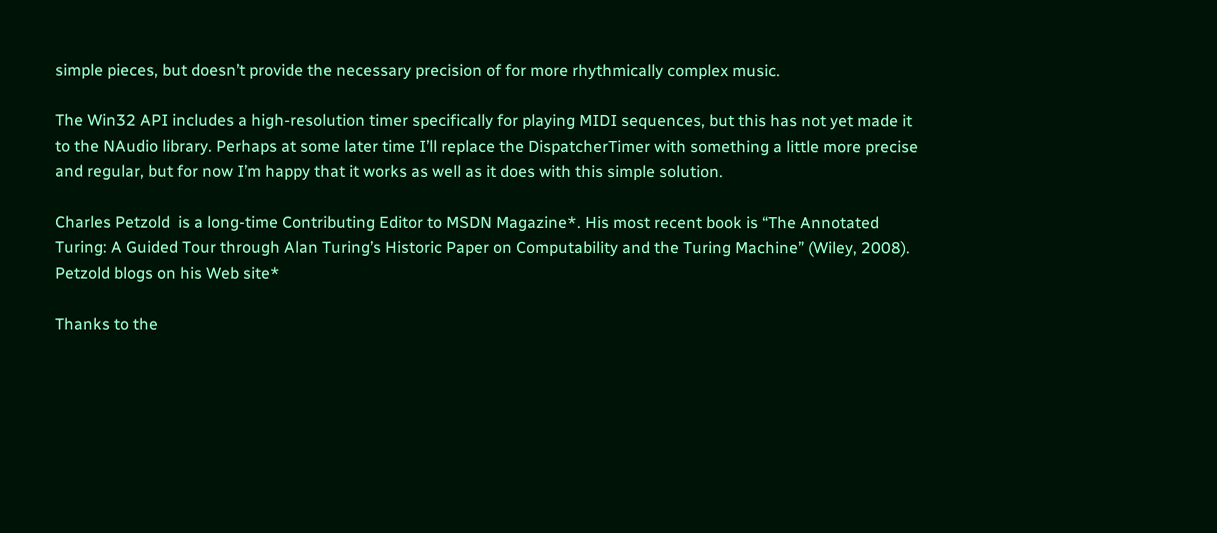simple pieces, but doesn’t provide the necessary precision of for more rhythmically complex music.

The Win32 API includes a high-resolution timer specifically for playing MIDI sequences, but this has not yet made it to the NAudio library. Perhaps at some later time I’ll replace the DispatcherTimer with something a little more precise and regular, but for now I’m happy that it works as well as it does with this simple solution.

Charles Petzold  is a long-time Contributing Editor to MSDN Magazine*. His most recent book is “The Annotated Turing: A Guided Tour through Alan Turing’s Historic Paper on Computability and the Turing Machine” (Wiley, 2008). Petzold blogs on his Web site*

Thanks to the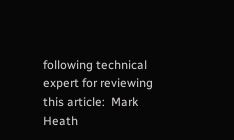following technical expert for reviewing this article:  Mark Heath